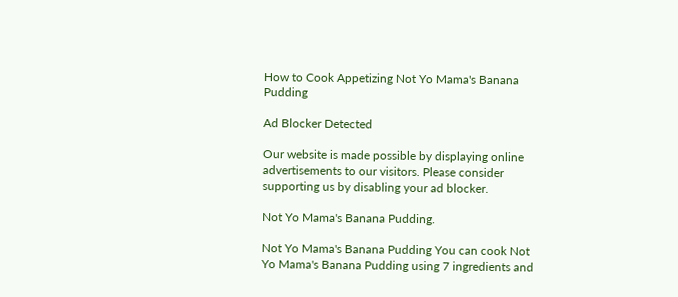How to Cook Appetizing Not Yo Mama's Banana Pudding

Ad Blocker Detected

Our website is made possible by displaying online advertisements to our visitors. Please consider supporting us by disabling your ad blocker.

Not Yo Mama's Banana Pudding.

Not Yo Mama's Banana Pudding You can cook Not Yo Mama's Banana Pudding using 7 ingredients and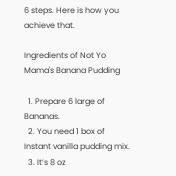6 steps. Here is how you achieve that.

Ingredients of Not Yo Mama's Banana Pudding

  1. Prepare 6 large of Bananas.
  2. You need 1 box of Instant vanilla pudding mix.
  3. It’s 8 oz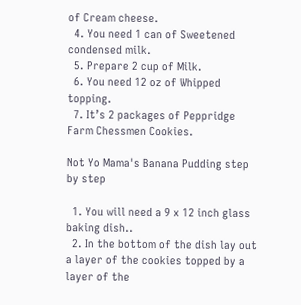of Cream cheese.
  4. You need 1 can of Sweetened condensed milk.
  5. Prepare 2 cup of Milk.
  6. You need 12 oz of Whipped topping.
  7. It’s 2 packages of Peppridge Farm Chessmen Cookies.

Not Yo Mama's Banana Pudding step by step

  1. You will need a 9 x 12 inch glass baking dish..
  2. In the bottom of the dish lay out a layer of the cookies topped by a layer of the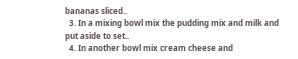bananas sliced..
  3. In a mixing bowl mix the pudding mix and milk and put aside to set..
  4. In another bowl mix cream cheese and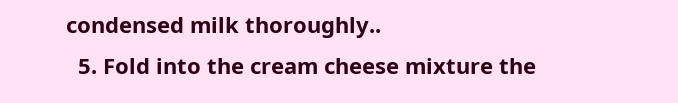condensed milk thoroughly..
  5. Fold into the cream cheese mixture the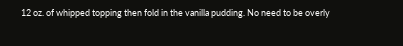12 oz. of whipped topping then fold in the vanilla pudding. No need to be overly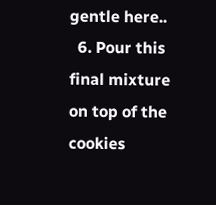gentle here..
  6. Pour this final mixture on top of the cookies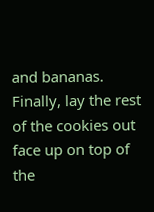and bananas. Finally, lay the rest of the cookies out face up on top of the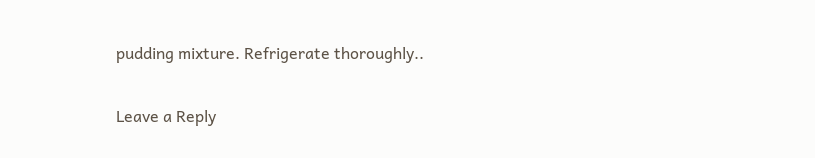pudding mixture. Refrigerate thoroughly..

Leave a Reply